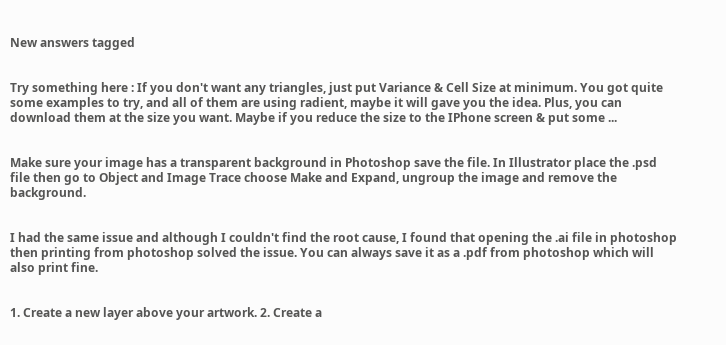New answers tagged


Try something here : If you don't want any triangles, just put Variance & Cell Size at minimum. You got quite some examples to try, and all of them are using radient, maybe it will gave you the idea. Plus, you can download them at the size you want. Maybe if you reduce the size to the IPhone screen & put some ...


Make sure your image has a transparent background in Photoshop save the file. In Illustrator place the .psd file then go to Object and Image Trace choose Make and Expand, ungroup the image and remove the background.


I had the same issue and although I couldn't find the root cause, I found that opening the .ai file in photoshop then printing from photoshop solved the issue. You can always save it as a .pdf from photoshop which will also print fine.


1. Create a new layer above your artwork. 2. Create a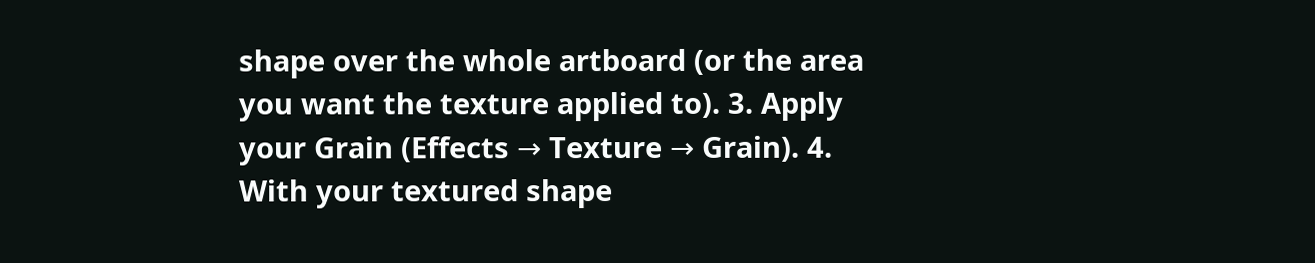shape over the whole artboard (or the area you want the texture applied to). 3. Apply your Grain (Effects → Texture → Grain). 4. With your textured shape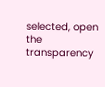selected, open the transparency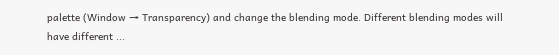palette (Window → Transparency) and change the blending mode. Different blending modes will have different ...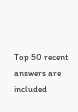Top 50 recent answers are included